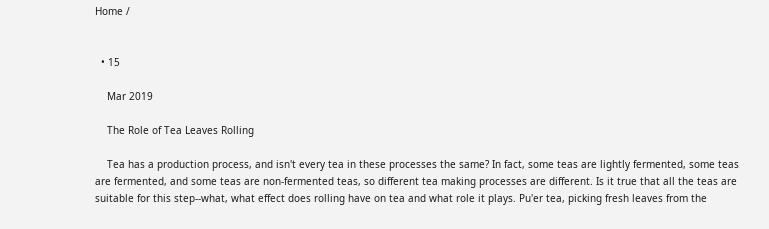Home /


  • 15

    Mar 2019

    The Role of Tea Leaves Rolling

    Tea has a production process, and isn't every tea in these processes the same? In fact, some teas are lightly fermented, some teas are fermented, and some teas are non-fermented teas, so different tea making processes are different. Is it true that all the teas are suitable for this step--what, what effect does rolling have on tea and what role it plays. Pu'er tea, picking fresh leaves from the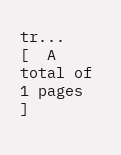tr...
[  A total of  1 pages  ]